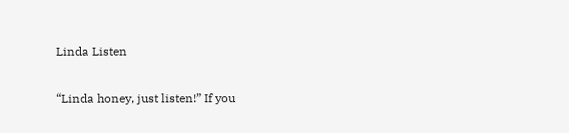Linda Listen

“Linda honey, just listen!” If you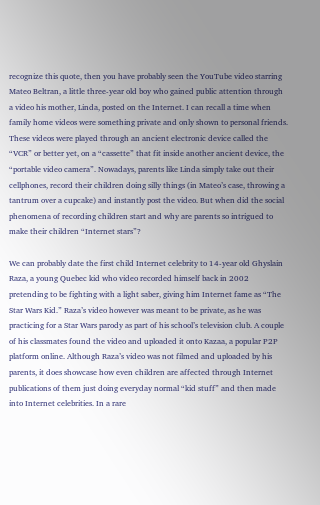recognize this quote, then you have probably seen the YouTube video starring Mateo Beltran, a little three-year old boy who gained public attention through a video his mother, Linda, posted on the Internet. I can recall a time when family home videos were something private and only shown to personal friends. These videos were played through an ancient electronic device called the “VCR” or better yet, on a “cassette” that fit inside another ancient device, the “portable video camera”. Nowadays, parents like Linda simply take out their cellphones, record their children doing silly things (in Mateo’s case, throwing a tantrum over a cupcake) and instantly post the video. But when did the social phenomena of recording children start and why are parents so intrigued to make their children “Internet stars”?

We can probably date the first child Internet celebrity to 14-year old Ghyslain Raza, a young Quebec kid who video recorded himself back in 2002 pretending to be fighting with a light saber, giving him Internet fame as “The Star Wars Kid.” Raza’s video however was meant to be private, as he was practicing for a Star Wars parody as part of his school’s television club. A couple of his classmates found the video and uploaded it onto Kazaa, a popular P2P platform online. Although Raza’s video was not filmed and uploaded by his parents, it does showcase how even children are affected through Internet publications of them just doing everyday normal “kid stuff” and then made into Internet celebrities. In a rare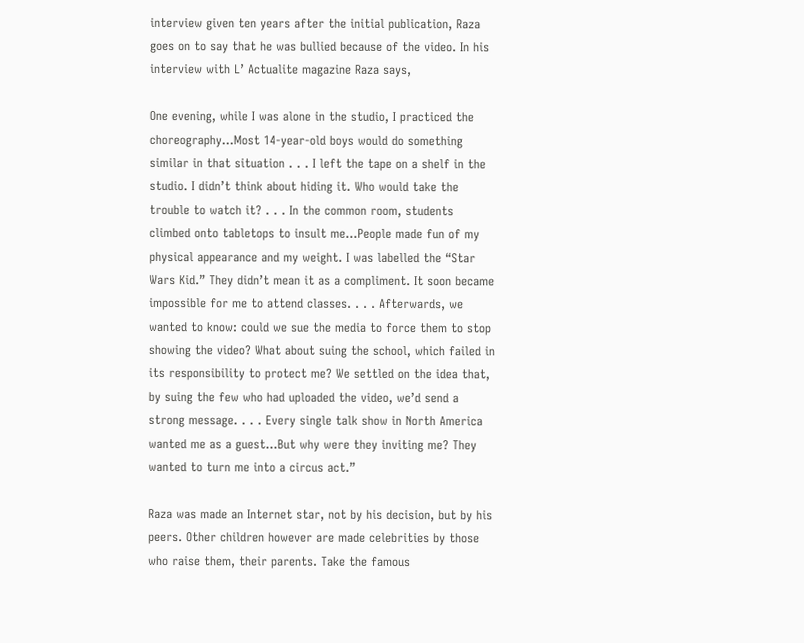interview given ten years after the initial publication, Raza goes on to say that he was bullied because of the video. In his interview with L’ Actualite magazine Raza says,

One evening, while I was alone in the studio, I practiced the choreography…Most 14-year-old boys would do something similar in that situation . . . I left the tape on a shelf in the studio. I didn’t think about hiding it. Who would take the trouble to watch it? . . . In the common room, students climbed onto tabletops to insult me…People made fun of my physical appearance and my weight. I was labelled the “Star Wars Kid.” They didn’t mean it as a compliment. It soon became impossible for me to attend classes. . . . Afterwards, we wanted to know: could we sue the media to force them to stop showing the video? What about suing the school, which failed in its responsibility to protect me? We settled on the idea that, by suing the few who had uploaded the video, we’d send a strong message. . . . Every single talk show in North America wanted me as a guest…But why were they inviting me? They wanted to turn me into a circus act.”

Raza was made an Internet star, not by his decision, but by his peers. Other children however are made celebrities by those who raise them, their parents. Take the famous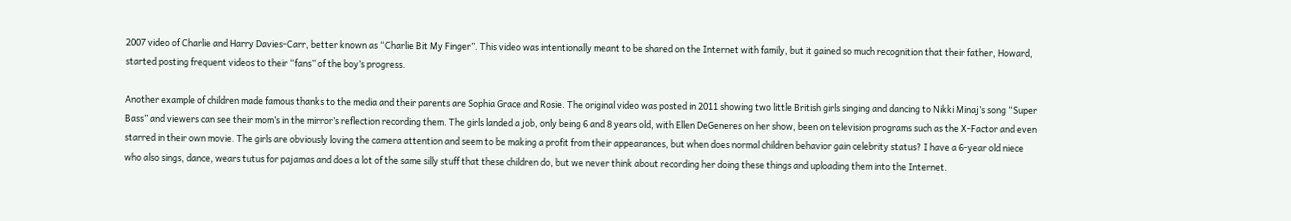2007 video of Charlie and Harry Davies-Carr, better known as “Charlie Bit My Finger”. This video was intentionally meant to be shared on the Internet with family, but it gained so much recognition that their father, Howard, started posting frequent videos to their “fans” of the boy’s progress.

Another example of children made famous thanks to the media and their parents are Sophia Grace and Rosie. The original video was posted in 2011 showing two little British girls singing and dancing to Nikki Minaj’s song “Super Bass” and viewers can see their mom’s in the mirror’s reflection recording them. The girls landed a job, only being 6 and 8 years old, with Ellen DeGeneres on her show, been on television programs such as the X-Factor and even starred in their own movie. The girls are obviously loving the camera attention and seem to be making a profit from their appearances, but when does normal children behavior gain celebrity status? I have a 6-year old niece who also sings, dance, wears tutus for pajamas and does a lot of the same silly stuff that these children do, but we never think about recording her doing these things and uploading them into the Internet.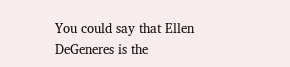You could say that Ellen DeGeneres is the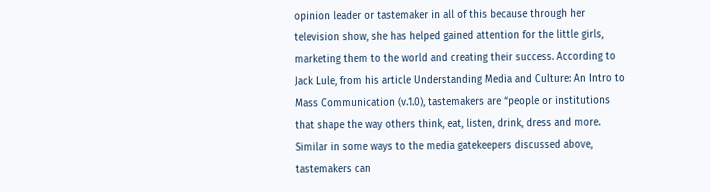opinion leader or tastemaker in all of this because through her television show, she has helped gained attention for the little girls, marketing them to the world and creating their success. According to Jack Lule, from his article Understanding Media and Culture: An Intro to Mass Communication (v.1.0), tastemakers are “people or institutions that shape the way others think, eat, listen, drink, dress and more. Similar in some ways to the media gatekeepers discussed above, tastemakers can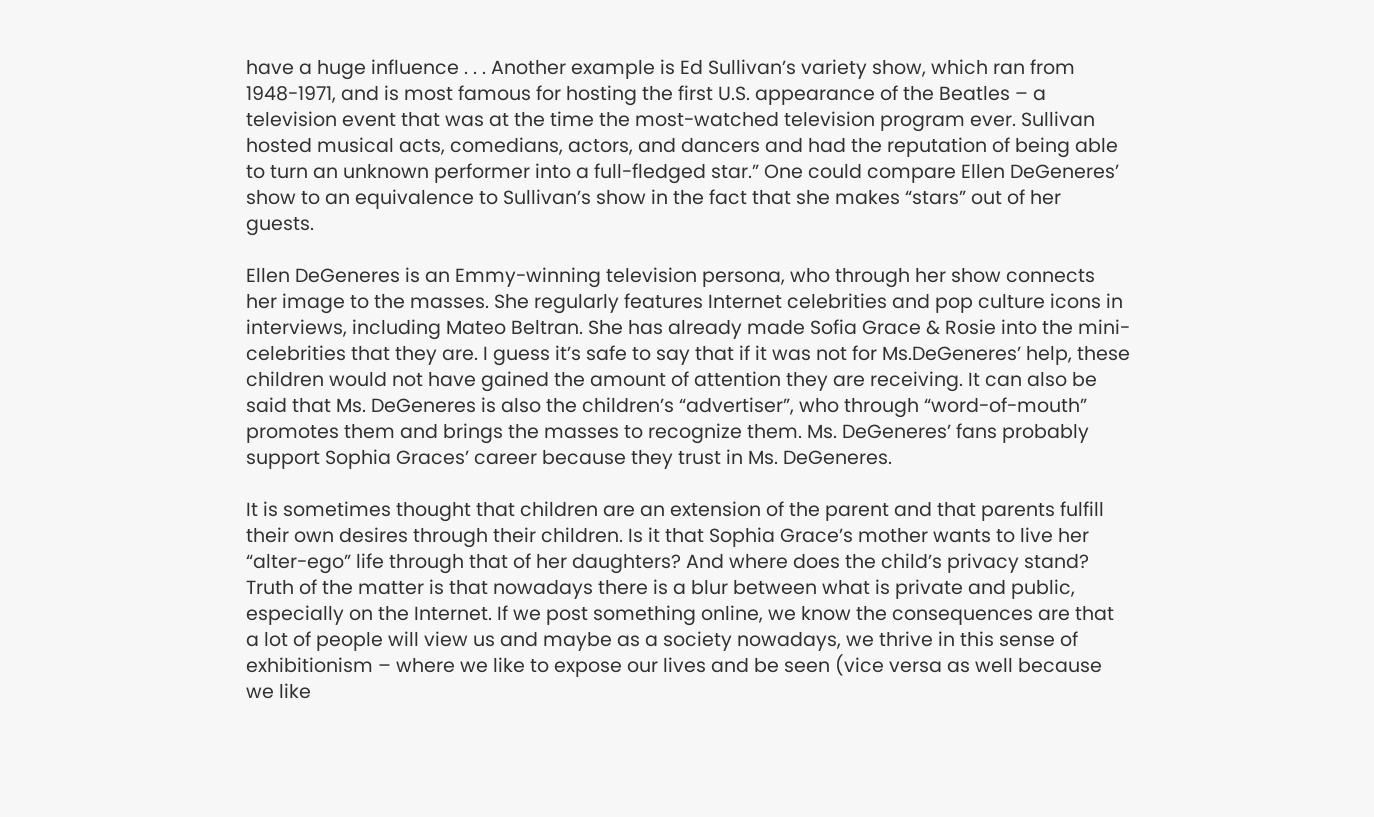have a huge influence . . . Another example is Ed Sullivan’s variety show, which ran from 1948-1971, and is most famous for hosting the first U.S. appearance of the Beatles – a television event that was at the time the most-watched television program ever. Sullivan hosted musical acts, comedians, actors, and dancers and had the reputation of being able to turn an unknown performer into a full-fledged star.” One could compare Ellen DeGeneres’ show to an equivalence to Sullivan’s show in the fact that she makes “stars” out of her guests.

Ellen DeGeneres is an Emmy-winning television persona, who through her show connects her image to the masses. She regularly features Internet celebrities and pop culture icons in interviews, including Mateo Beltran. She has already made Sofia Grace & Rosie into the mini-celebrities that they are. I guess it’s safe to say that if it was not for Ms.DeGeneres’ help, these children would not have gained the amount of attention they are receiving. It can also be said that Ms. DeGeneres is also the children’s “advertiser”, who through “word-of-mouth” promotes them and brings the masses to recognize them. Ms. DeGeneres’ fans probably support Sophia Graces’ career because they trust in Ms. DeGeneres.

It is sometimes thought that children are an extension of the parent and that parents fulfill their own desires through their children. Is it that Sophia Grace’s mother wants to live her “alter-ego” life through that of her daughters? And where does the child’s privacy stand? Truth of the matter is that nowadays there is a blur between what is private and public, especially on the Internet. If we post something online, we know the consequences are that a lot of people will view us and maybe as a society nowadays, we thrive in this sense of exhibitionism – where we like to expose our lives and be seen (vice versa as well because we like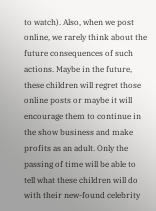to watch). Also, when we post online, we rarely think about the future consequences of such actions. Maybe in the future, these children will regret those online posts or maybe it will encourage them to continue in the show business and make profits as an adult. Only the passing of time will be able to tell what these children will do with their new-found celebrity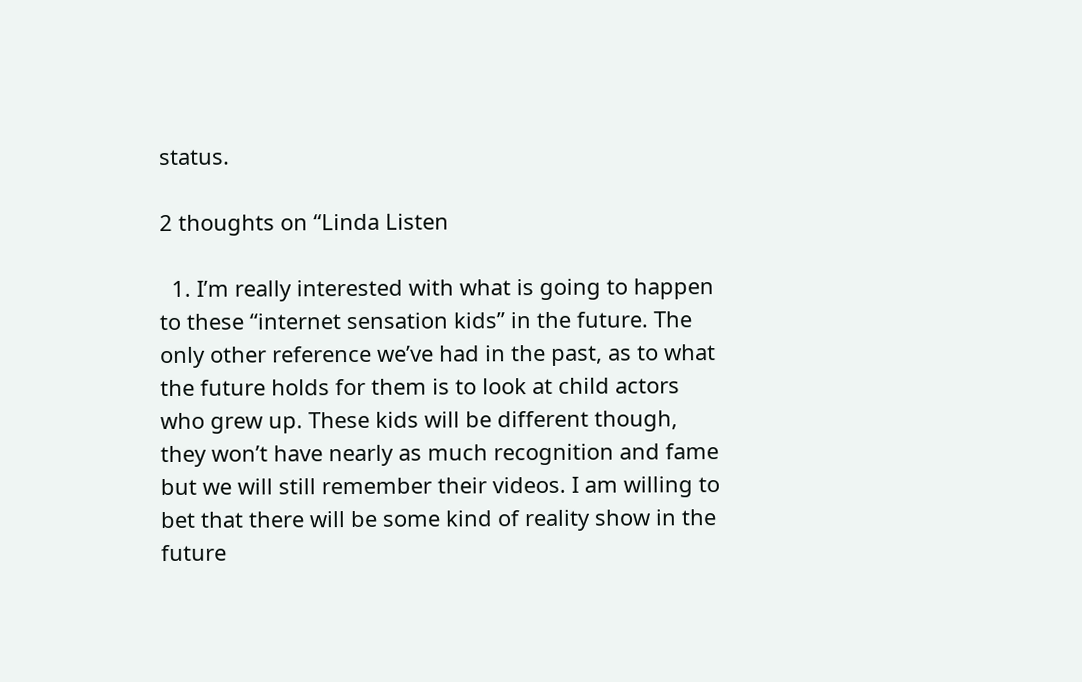status.

2 thoughts on “Linda Listen

  1. I’m really interested with what is going to happen to these “internet sensation kids” in the future. The only other reference we’ve had in the past, as to what the future holds for them is to look at child actors who grew up. These kids will be different though, they won’t have nearly as much recognition and fame but we will still remember their videos. I am willing to bet that there will be some kind of reality show in the future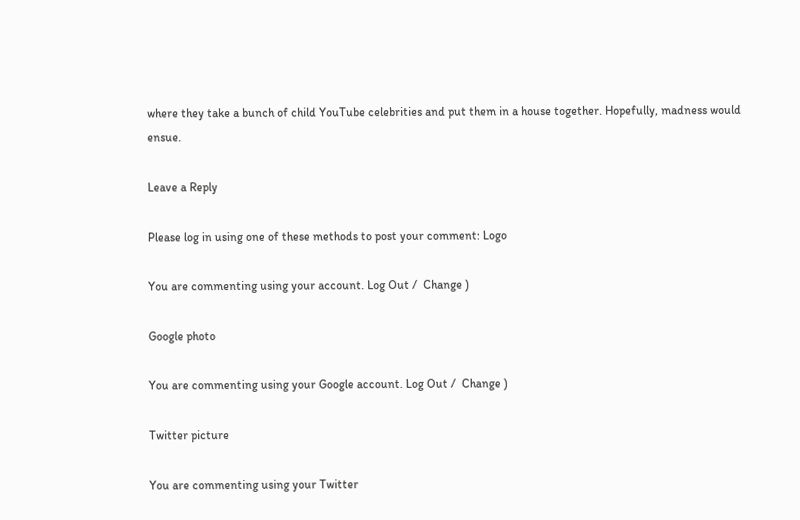where they take a bunch of child YouTube celebrities and put them in a house together. Hopefully, madness would ensue.

Leave a Reply

Please log in using one of these methods to post your comment: Logo

You are commenting using your account. Log Out /  Change )

Google photo

You are commenting using your Google account. Log Out /  Change )

Twitter picture

You are commenting using your Twitter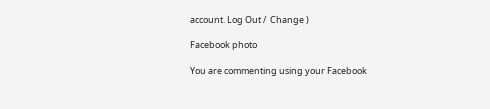account. Log Out /  Change )

Facebook photo

You are commenting using your Facebook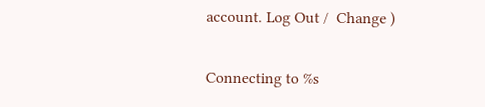account. Log Out /  Change )

Connecting to %s